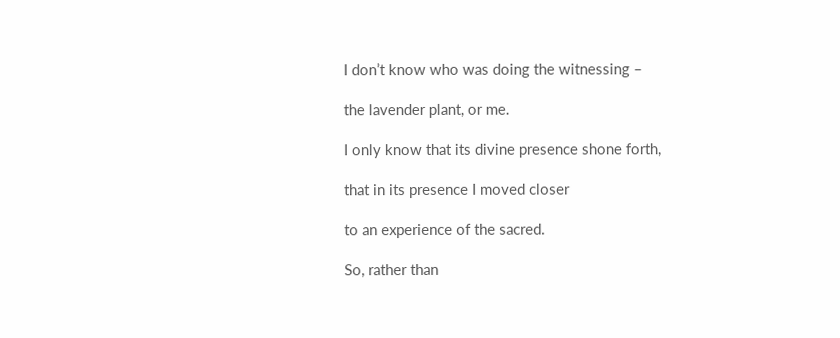I don’t know who was doing the witnessing –

the lavender plant, or me.

I only know that its divine presence shone forth,

that in its presence I moved closer

to an experience of the sacred.

So, rather than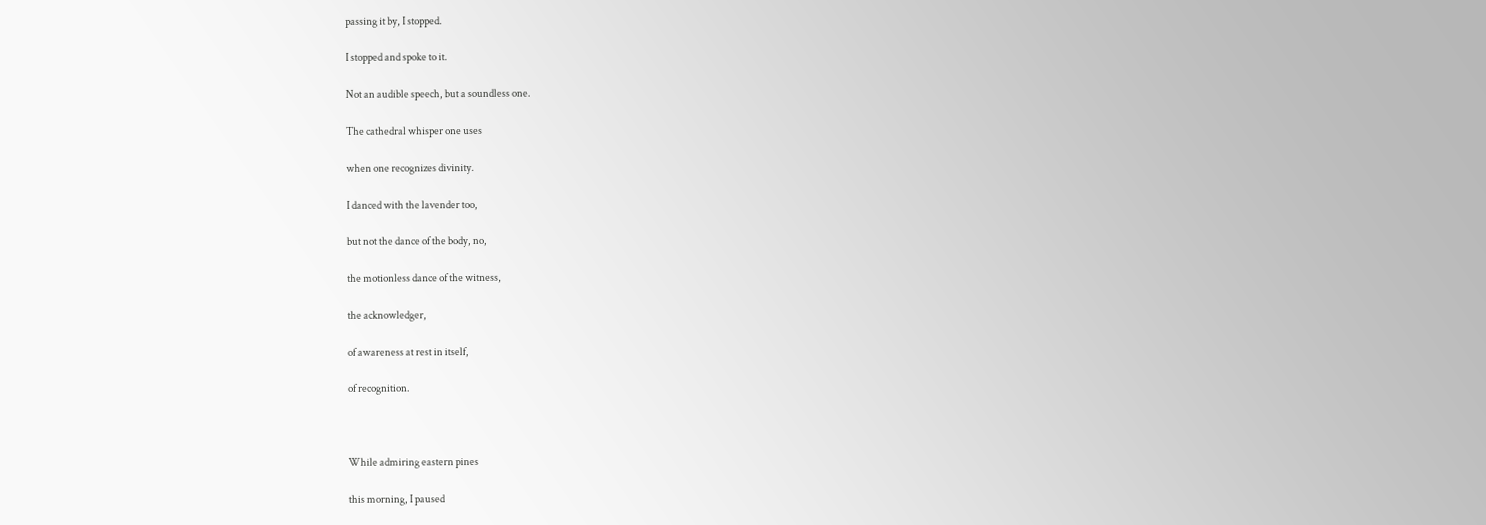passing it by, I stopped.

I stopped and spoke to it.

Not an audible speech, but a soundless one.

The cathedral whisper one uses

when one recognizes divinity.

I danced with the lavender too,

but not the dance of the body, no,

the motionless dance of the witness,

the acknowledger,

of awareness at rest in itself,

of recognition.



While admiring eastern pines

this morning, I paused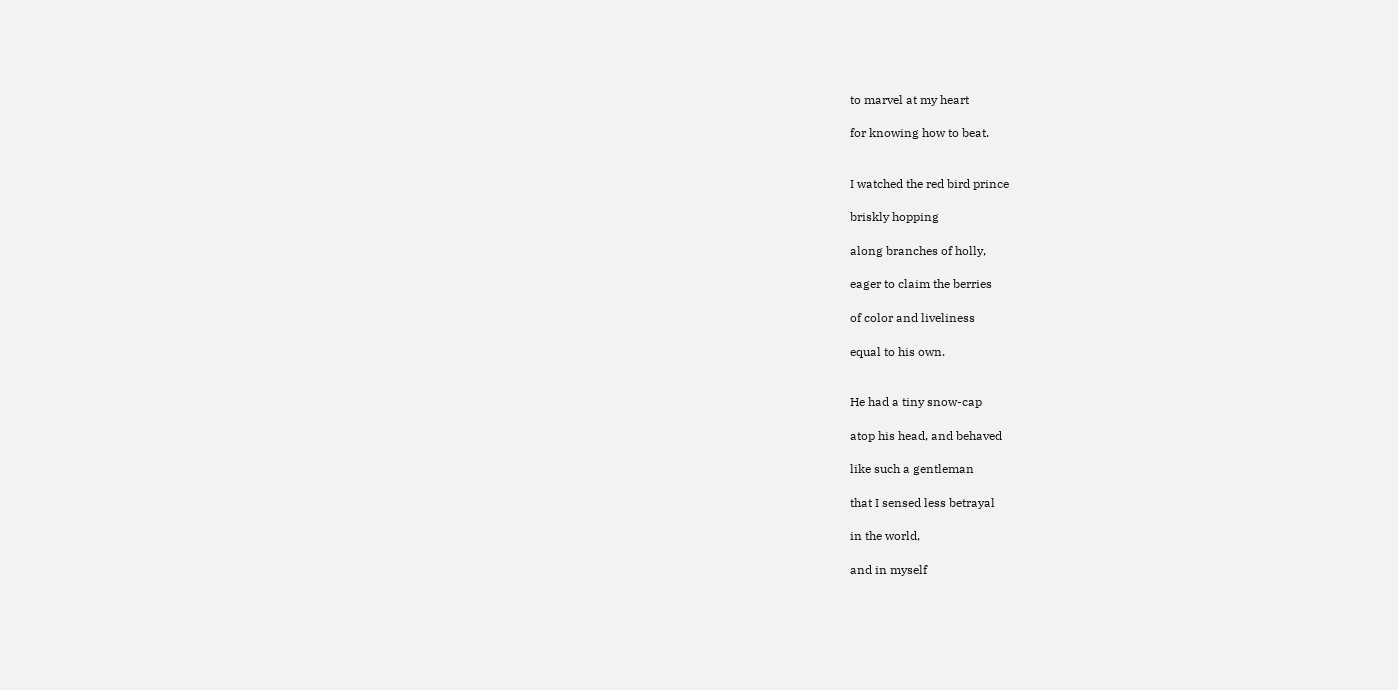to marvel at my heart

for knowing how to beat.


I watched the red bird prince

briskly hopping

along branches of holly,

eager to claim the berries

of color and liveliness

equal to his own.


He had a tiny snow-cap

atop his head, and behaved

like such a gentleman

that I sensed less betrayal

in the world,

and in myself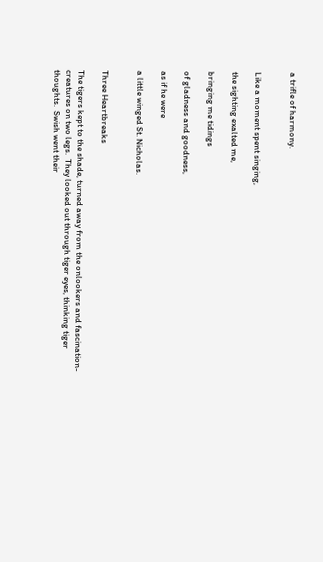a trifle of harmony.


Like a moment spent singing,

the sighting exalted me,

bringing me tidings

of gladness and goodness,

as if he were

a little winged St. Nicholas.


Three Heartbreaks

The tigers kept to the shade, turned away from the onlookers and fascination-creatures on two legs.  They looked out through tiger eyes, thinking tiger thoughts.  Swish went their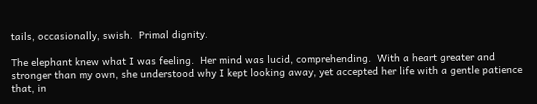tails, occasionally, swish.  Primal dignity.

The elephant knew what I was feeling.  Her mind was lucid, comprehending.  With a heart greater and stronger than my own, she understood why I kept looking away, yet accepted her life with a gentle patience that, in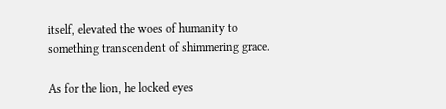itself, elevated the woes of humanity to something transcendent of shimmering grace.

As for the lion, he locked eyes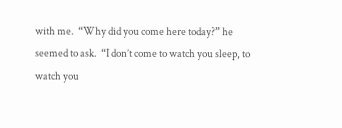with me.  “Why did you come here today?” he seemed to ask.  “I don’t come to watch you sleep, to watch you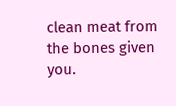clean meat from the bones given you.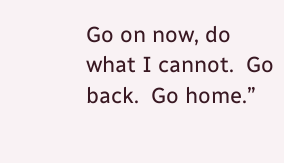Go on now, do what I cannot.  Go back.  Go home.”